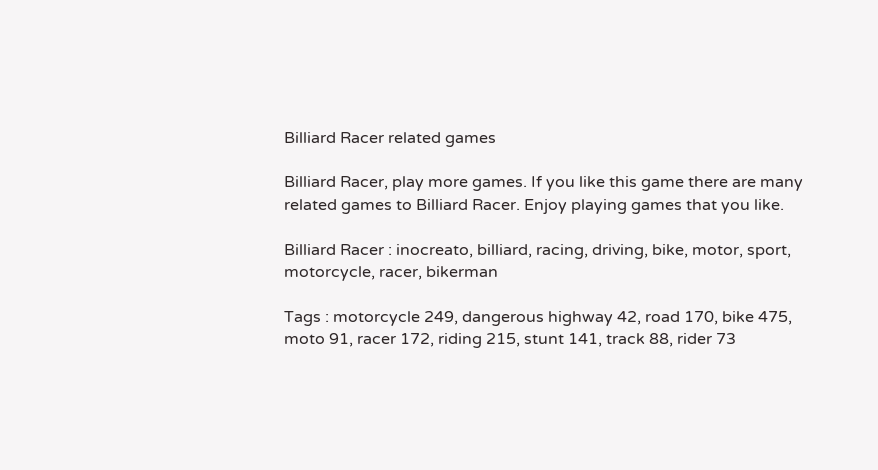Billiard Racer related games

Billiard Racer, play more games. If you like this game there are many related games to Billiard Racer. Enjoy playing games that you like.

Billiard Racer : inocreato, billiard, racing, driving, bike, motor, sport, motorcycle, racer, bikerman

Tags : motorcycle 249, dangerous highway 42, road 170, bike 475, moto 91, racer 172, riding 215, stunt 141, track 88, rider 73